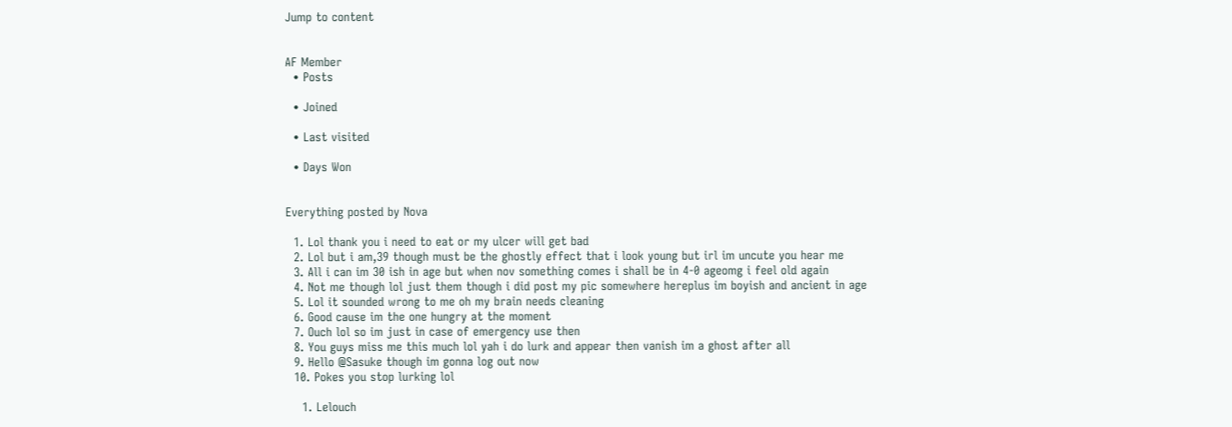Jump to content


AF Member
  • Posts

  • Joined

  • Last visited

  • Days Won


Everything posted by Nova

  1. Lol thank you i need to eat or my ulcer will get bad
  2. Lol but i am,39 though must be the ghostly effect that i look young but irl im uncute you hear me
  3. All i can im 30 ish in age but when nov something comes i shall be in 4-0 ageomg i feel old again
  4. Not me though lol just them though i did post my pic somewhere hereplus im boyish and ancient in age
  5. Lol it sounded wrong to me oh my brain needs cleaning
  6. Good cause im the one hungry at the moment
  7. Ouch lol so im just in case of emergency use then
  8. You guys miss me this much lol yah i do lurk and appear then vanish im a ghost after all
  9. Hello @Sasuke though im gonna log out now
  10. Pokes you stop lurking lol

    1. Lelouch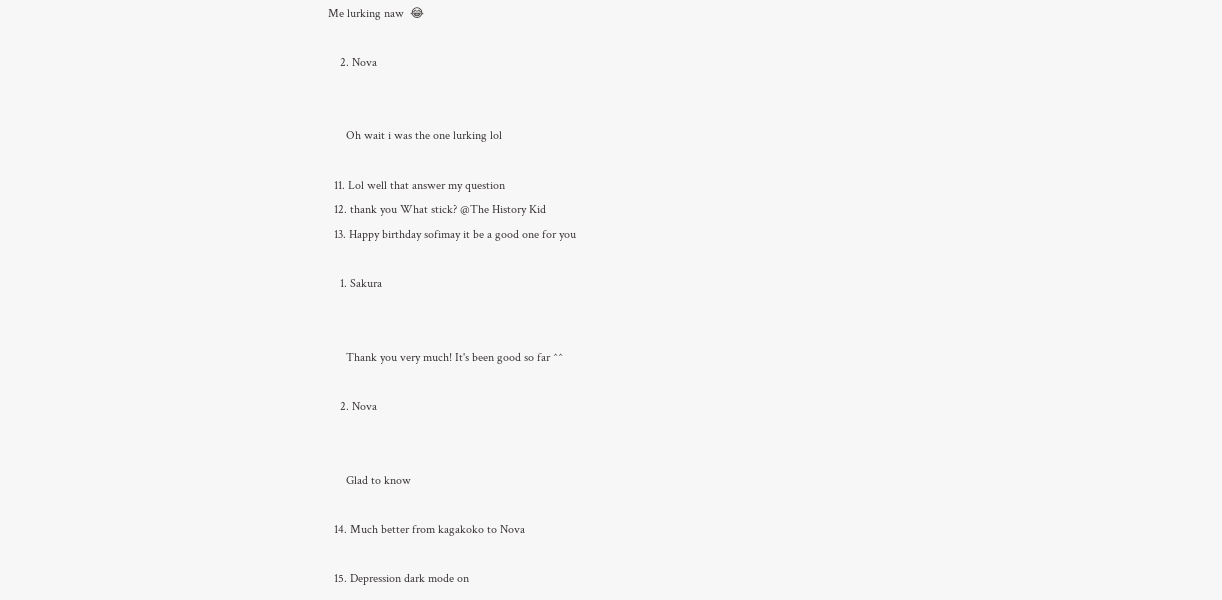Me lurking naw  😂

    2. Nova


      Oh wait i was the one lurking lol

  11. Lol well that answer my question
  12. thank you What stick? @The History Kid
  13. Happy birthday sofimay it be a good one for you

    1. Sakura


      Thank you very much! It's been good so far ^^

    2. Nova


      Glad to know

  14. Much better from kagakoko to Nova

  15. Depression dark mode on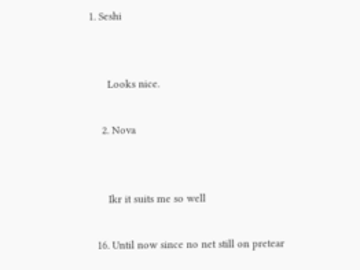1. Seshi


      Looks nice.

    2. Nova


      Ikr it suits me so well

  16. Until now since no net still on pretear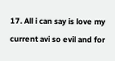17. All i can say is love my current avi so evil and for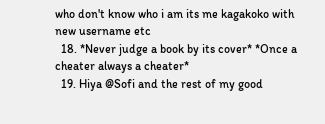who don't know who i am its me kagakoko with new username etc
  18. *Never judge a book by its cover* *Once a cheater always a cheater*
  19. Hiya @Sofi and the rest of my good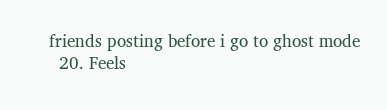friends posting before i go to ghost mode
  20. Feels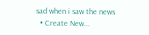sad when i saw the news
  • Create New...